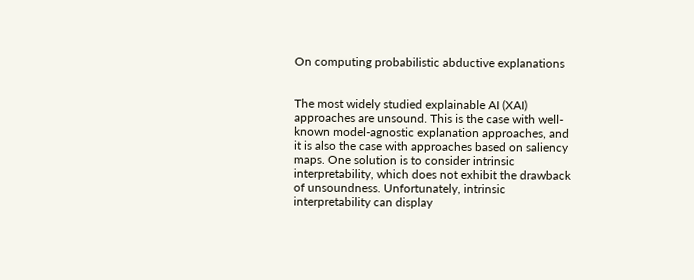On computing probabilistic abductive explanations


The most widely studied explainable AI (XAI) approaches are unsound. This is the case with well-known model-agnostic explanation approaches, and it is also the case with approaches based on saliency maps. One solution is to consider intrinsic interpretability, which does not exhibit the drawback of unsoundness. Unfortunately, intrinsic interpretability can display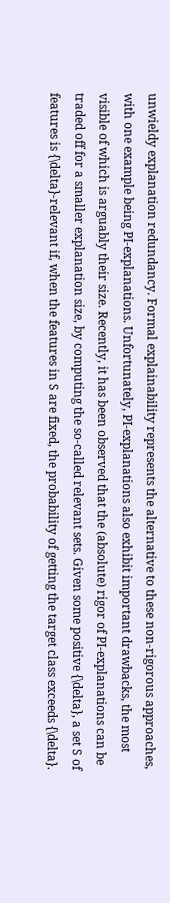unwieldy explanation redundancy. Formal explainability represents the alternative to these non-rigorous approaches, with one example being PI-explanations. Unfortunately, PI-explanations also exhibit important drawbacks, the most visible of which is arguably their size. Recently, it has been observed that the (absolute) rigor of PI-explanations can be traded off for a smaller explanation size, by computing the so-called relevant sets. Given some positive {\delta}, a set S of features is {\delta}-relevant if, when the features in S are fixed, the probability of getting the target class exceeds {\delta}.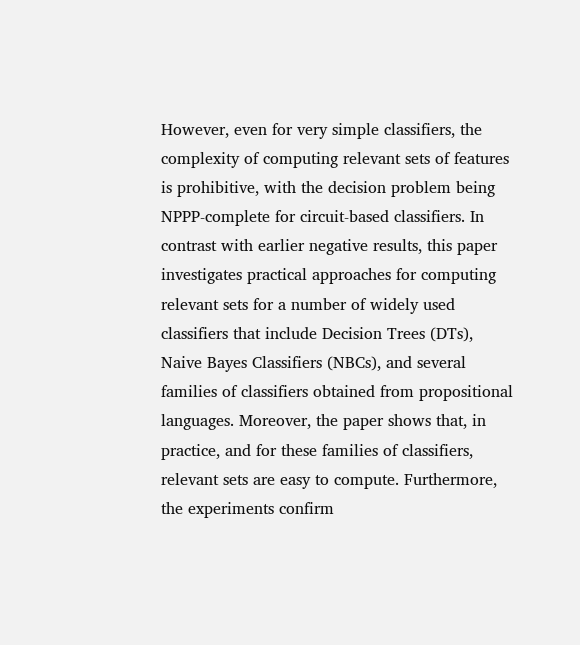However, even for very simple classifiers, the complexity of computing relevant sets of features is prohibitive, with the decision problem being NPPP-complete for circuit-based classifiers. In contrast with earlier negative results, this paper investigates practical approaches for computing relevant sets for a number of widely used classifiers that include Decision Trees (DTs), Naive Bayes Classifiers (NBCs), and several families of classifiers obtained from propositional languages. Moreover, the paper shows that, in practice, and for these families of classifiers, relevant sets are easy to compute. Furthermore, the experiments confirm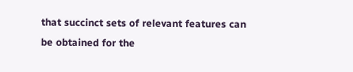that succinct sets of relevant features can be obtained for the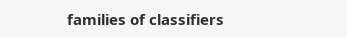families of classifiers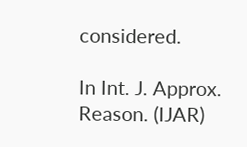considered.

In Int. J. Approx. Reason. (IJAR)